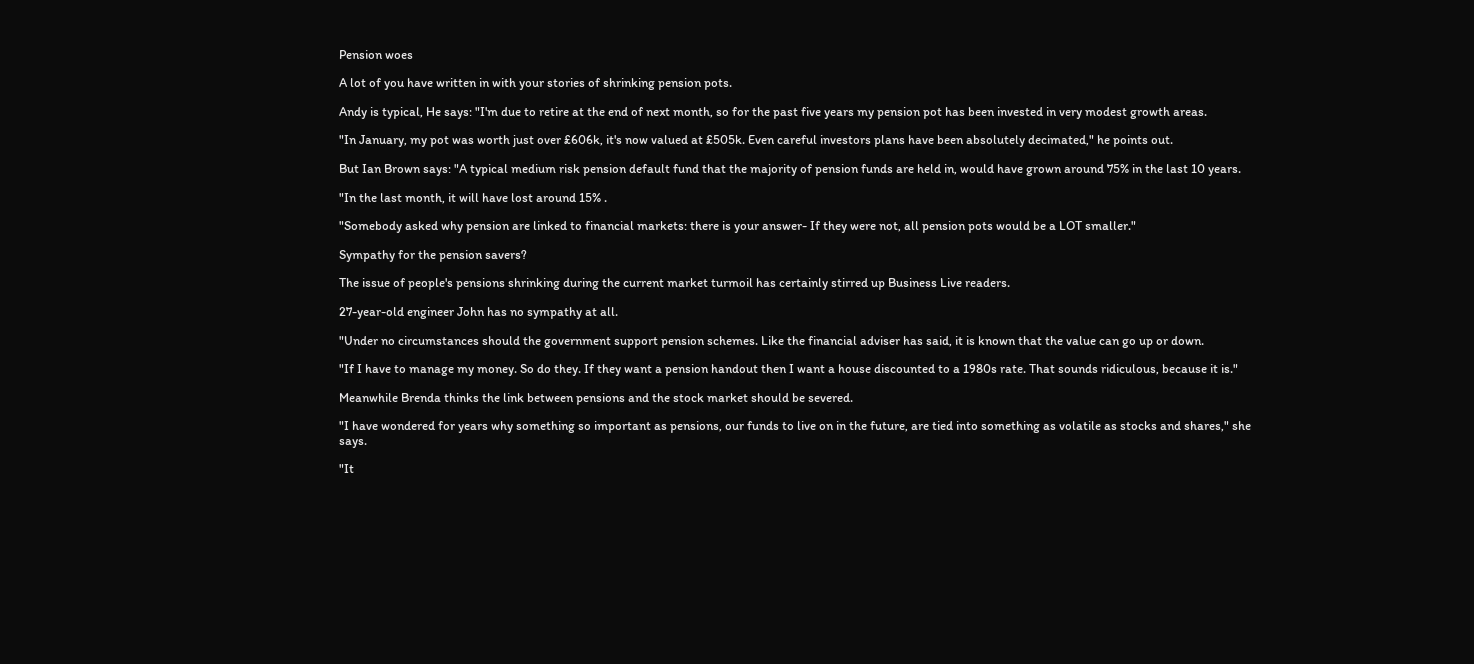Pension woes

A lot of you have written in with your stories of shrinking pension pots.

Andy is typical, He says: "I'm due to retire at the end of next month, so for the past five years my pension pot has been invested in very modest growth areas.

"In January, my pot was worth just over £606k, it's now valued at £505k. Even careful investors plans have been absolutely decimated," he points out.

But Ian Brown says: "A typical medium risk pension default fund that the majority of pension funds are held in, would have grown around 75% in the last 10 years.

"In the last month, it will have lost around 15% .

"Somebody asked why pension are linked to financial markets: there is your answer- If they were not, all pension pots would be a LOT smaller."

Sympathy for the pension savers?

The issue of people's pensions shrinking during the current market turmoil has certainly stirred up Business Live readers.

27-year-old engineer John has no sympathy at all.

"Under no circumstances should the government support pension schemes. Like the financial adviser has said, it is known that the value can go up or down.

"If I have to manage my money. So do they. If they want a pension handout then I want a house discounted to a 1980s rate. That sounds ridiculous, because it is."

Meanwhile Brenda thinks the link between pensions and the stock market should be severed.

"I have wondered for years why something so important as pensions, our funds to live on in the future, are tied into something as volatile as stocks and shares," she says.

"It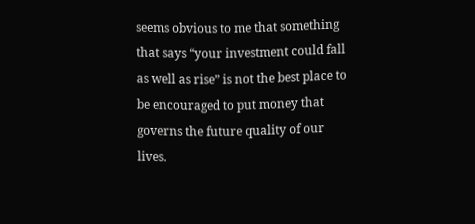seems obvious to me that something that says “your investment could fall as well as rise” is not the best place to be encouraged to put money that governs the future quality of our lives.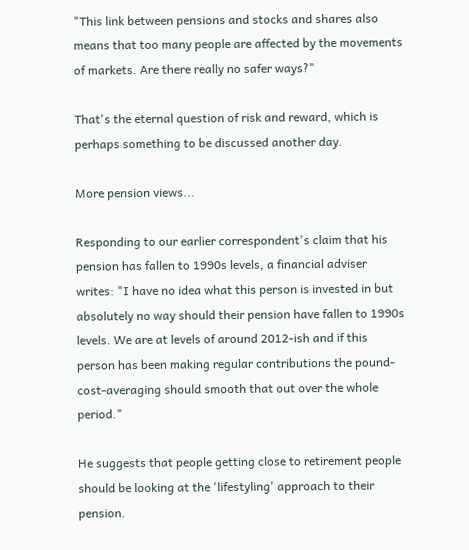"This link between pensions and stocks and shares also means that too many people are affected by the movements of markets. Are there really no safer ways?"

That's the eternal question of risk and reward, which is perhaps something to be discussed another day.

More pension views...

Responding to our earlier correspondent's claim that his pension has fallen to 1990s levels, a financial adviser writes: "I have no idea what this person is invested in but absolutely no way should their pension have fallen to 1990s levels. We are at levels of around 2012-ish and if this person has been making regular contributions the pound-cost-averaging should smooth that out over the whole period."

He suggests that people getting close to retirement people should be looking at the 'lifestyling' approach to their pension.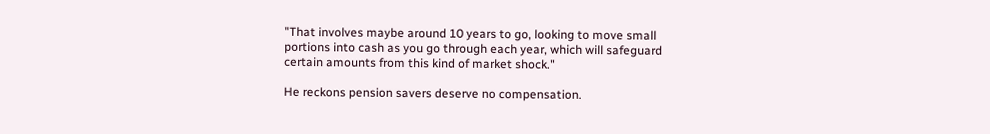"That involves maybe around 10 years to go, looking to move small portions into cash as you go through each year, which will safeguard certain amounts from this kind of market shock."

He reckons pension savers deserve no compensation.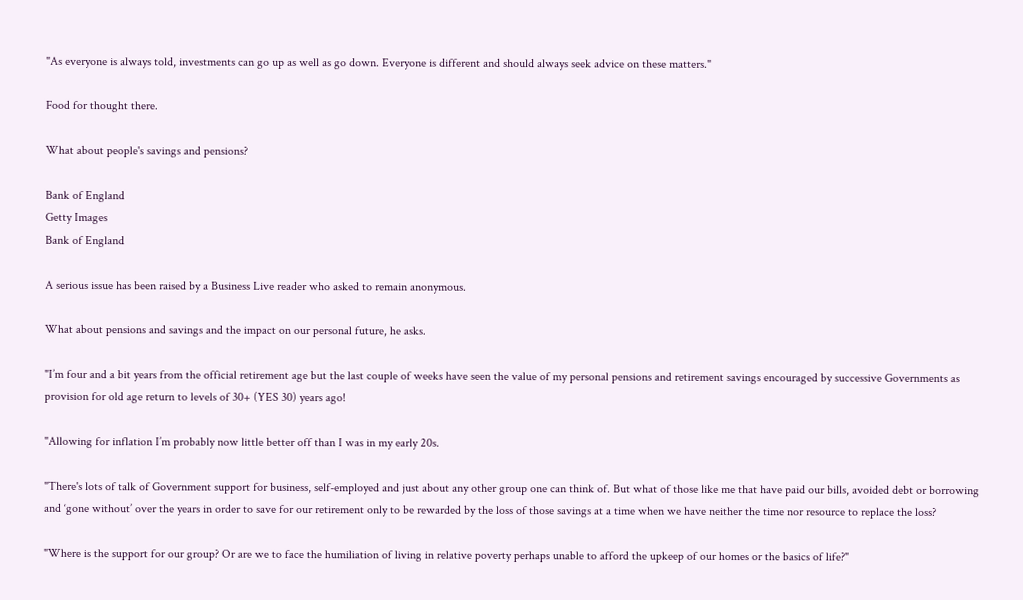"As everyone is always told, investments can go up as well as go down. Everyone is different and should always seek advice on these matters."

Food for thought there.

What about people's savings and pensions?

Bank of England
Getty Images
Bank of England

A serious issue has been raised by a Business Live reader who asked to remain anonymous.

What about pensions and savings and the impact on our personal future, he asks.

"I’m four and a bit years from the official retirement age but the last couple of weeks have seen the value of my personal pensions and retirement savings encouraged by successive Governments as provision for old age return to levels of 30+ (YES 30) years ago!

"Allowing for inflation I’m probably now little better off than I was in my early 20s.

"There's lots of talk of Government support for business, self-employed and just about any other group one can think of. But what of those like me that have paid our bills, avoided debt or borrowing and ‘gone without’ over the years in order to save for our retirement only to be rewarded by the loss of those savings at a time when we have neither the time nor resource to replace the loss?

"Where is the support for our group? Or are we to face the humiliation of living in relative poverty perhaps unable to afford the upkeep of our homes or the basics of life?"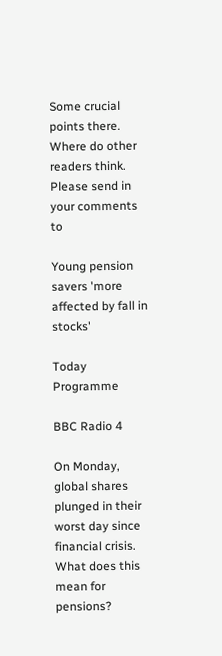Some crucial points there. Where do other readers think. Please send in your comments to

Young pension savers 'more affected by fall in stocks'

Today Programme

BBC Radio 4

On Monday, global shares plunged in their worst day since financial crisis. What does this mean for pensions?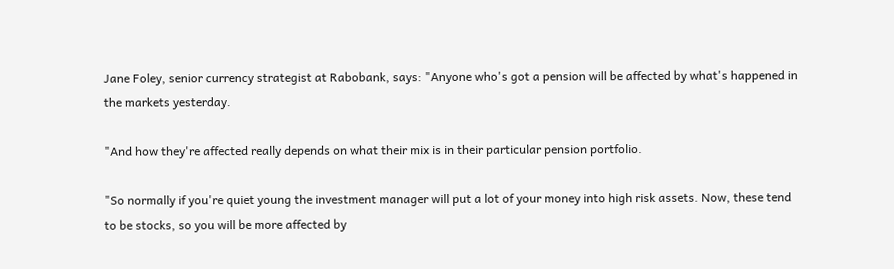Jane Foley, senior currency strategist at Rabobank, says: "Anyone who's got a pension will be affected by what's happened in the markets yesterday.

"And how they're affected really depends on what their mix is in their particular pension portfolio.

"So normally if you're quiet young the investment manager will put a lot of your money into high risk assets. Now, these tend to be stocks, so you will be more affected by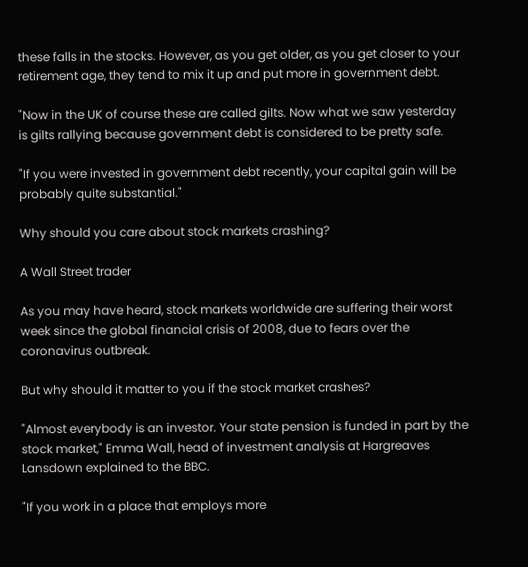these falls in the stocks. However, as you get older, as you get closer to your retirement age, they tend to mix it up and put more in government debt.

"Now in the UK of course these are called gilts. Now what we saw yesterday is gilts rallying because government debt is considered to be pretty safe.

"If you were invested in government debt recently, your capital gain will be probably quite substantial."

Why should you care about stock markets crashing?

A Wall Street trader

As you may have heard, stock markets worldwide are suffering their worst week since the global financial crisis of 2008, due to fears over the coronavirus outbreak.

But why should it matter to you if the stock market crashes?

"Almost everybody is an investor. Your state pension is funded in part by the stock market," Emma Wall, head of investment analysis at Hargreaves Lansdown explained to the BBC.

"If you work in a place that employs more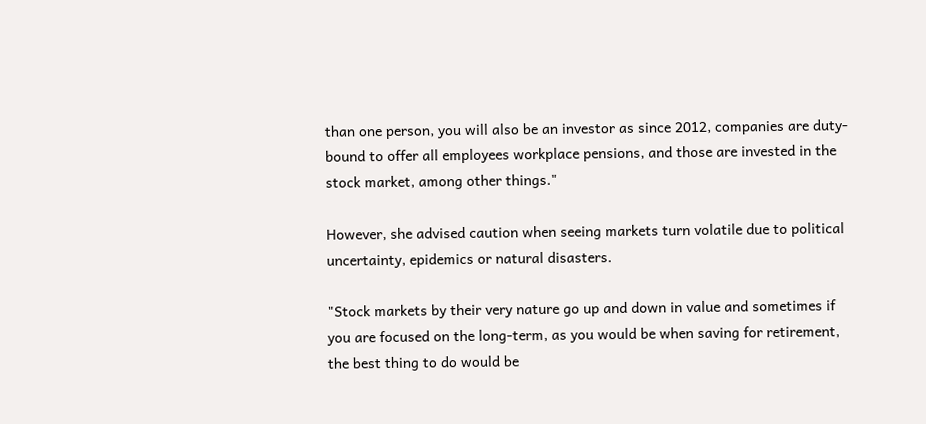than one person, you will also be an investor as since 2012, companies are duty-bound to offer all employees workplace pensions, and those are invested in the stock market, among other things."

However, she advised caution when seeing markets turn volatile due to political uncertainty, epidemics or natural disasters.

"Stock markets by their very nature go up and down in value and sometimes if you are focused on the long-term, as you would be when saving for retirement, the best thing to do would be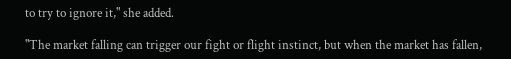to try to ignore it," she added.

"The market falling can trigger our fight or flight instinct, but when the market has fallen,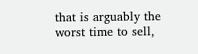that is arguably the worst time to sell,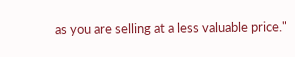as you are selling at a less valuable price."